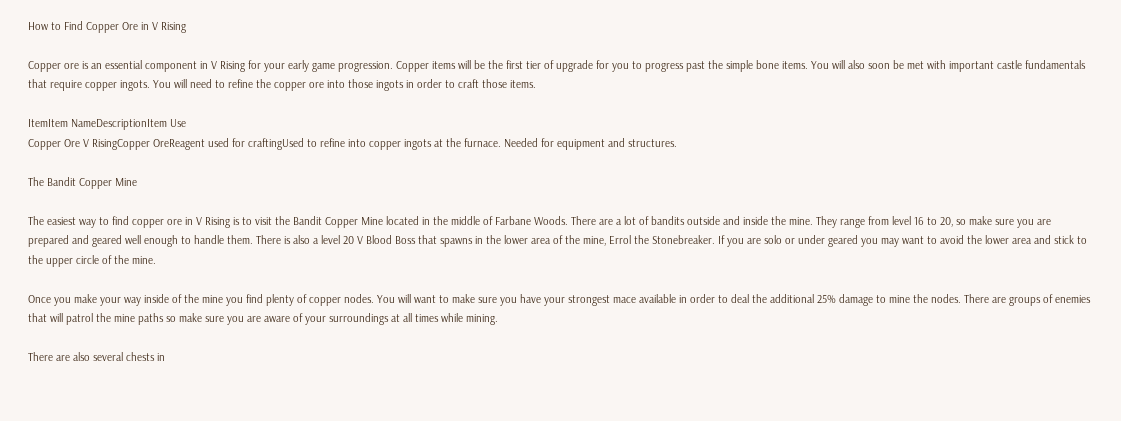How to Find Copper Ore in V Rising

Copper ore is an essential component in V Rising for your early game progression. Copper items will be the first tier of upgrade for you to progress past the simple bone items. You will also soon be met with important castle fundamentals that require copper ingots. You will need to refine the copper ore into those ingots in order to craft those items.

ItemItem NameDescriptionItem Use
Copper Ore V RisingCopper OreReagent used for craftingUsed to refine into copper ingots at the furnace. Needed for equipment and structures.

The Bandit Copper Mine

The easiest way to find copper ore in V Rising is to visit the Bandit Copper Mine located in the middle of Farbane Woods. There are a lot of bandits outside and inside the mine. They range from level 16 to 20, so make sure you are prepared and geared well enough to handle them. There is also a level 20 V Blood Boss that spawns in the lower area of the mine, Errol the Stonebreaker. If you are solo or under geared you may want to avoid the lower area and stick to the upper circle of the mine.

Once you make your way inside of the mine you find plenty of copper nodes. You will want to make sure you have your strongest mace available in order to deal the additional 25% damage to mine the nodes. There are groups of enemies that will patrol the mine paths so make sure you are aware of your surroundings at all times while mining.

There are also several chests in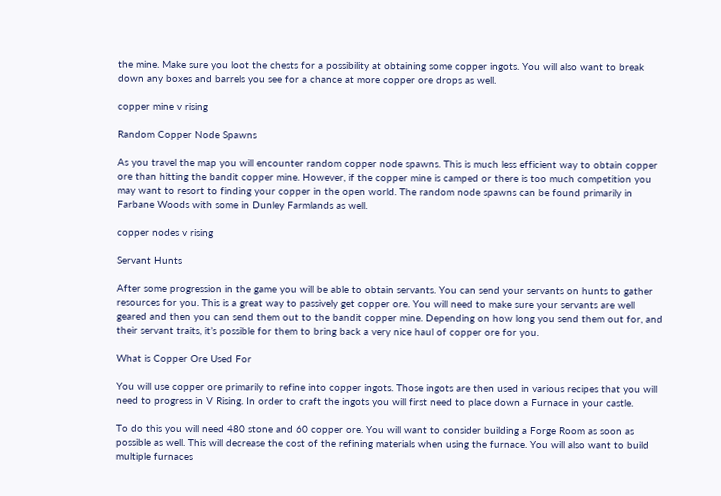the mine. Make sure you loot the chests for a possibility at obtaining some copper ingots. You will also want to break down any boxes and barrels you see for a chance at more copper ore drops as well.

copper mine v rising

Random Copper Node Spawns

As you travel the map you will encounter random copper node spawns. This is much less efficient way to obtain copper ore than hitting the bandit copper mine. However, if the copper mine is camped or there is too much competition you may want to resort to finding your copper in the open world. The random node spawns can be found primarily in Farbane Woods with some in Dunley Farmlands as well.

copper nodes v rising

Servant Hunts

After some progression in the game you will be able to obtain servants. You can send your servants on hunts to gather resources for you. This is a great way to passively get copper ore. You will need to make sure your servants are well geared and then you can send them out to the bandit copper mine. Depending on how long you send them out for, and their servant traits, it’s possible for them to bring back a very nice haul of copper ore for you.

What is Copper Ore Used For

You will use copper ore primarily to refine into copper ingots. Those ingots are then used in various recipes that you will need to progress in V Rising. In order to craft the ingots you will first need to place down a Furnace in your castle.

To do this you will need 480 stone and 60 copper ore. You will want to consider building a Forge Room as soon as possible as well. This will decrease the cost of the refining materials when using the furnace. You will also want to build multiple furnaces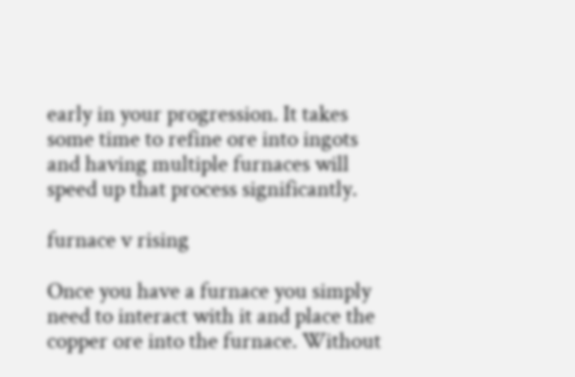early in your progression. It takes some time to refine ore into ingots and having multiple furnaces will speed up that process significantly.

furnace v rising

Once you have a furnace you simply need to interact with it and place the copper ore into the furnace. Without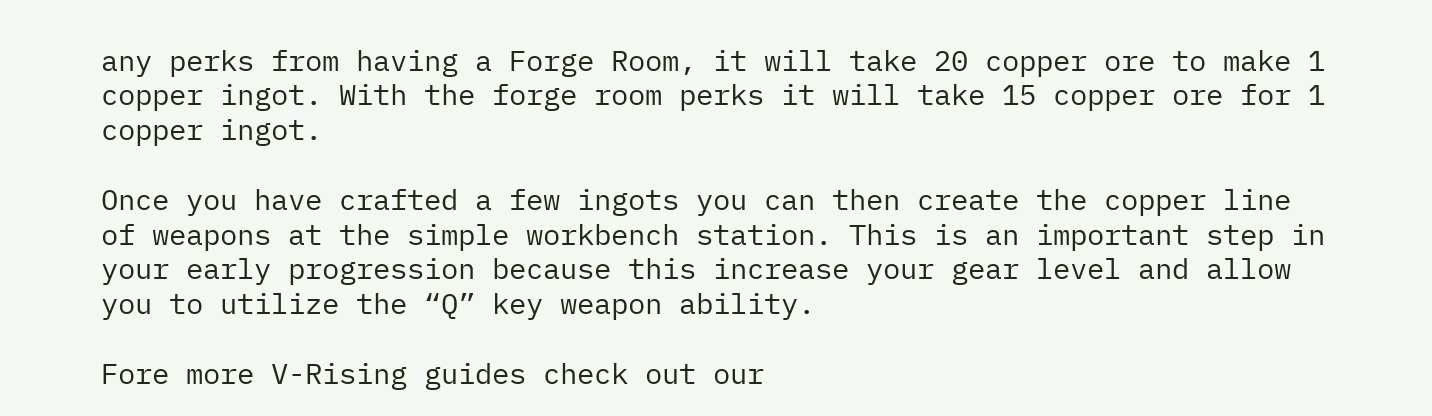any perks from having a Forge Room, it will take 20 copper ore to make 1 copper ingot. With the forge room perks it will take 15 copper ore for 1 copper ingot.

Once you have crafted a few ingots you can then create the copper line of weapons at the simple workbench station. This is an important step in your early progression because this increase your gear level and allow you to utilize the “Q” key weapon ability.

Fore more V-Rising guides check out our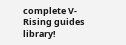complete V-Rising guides library!